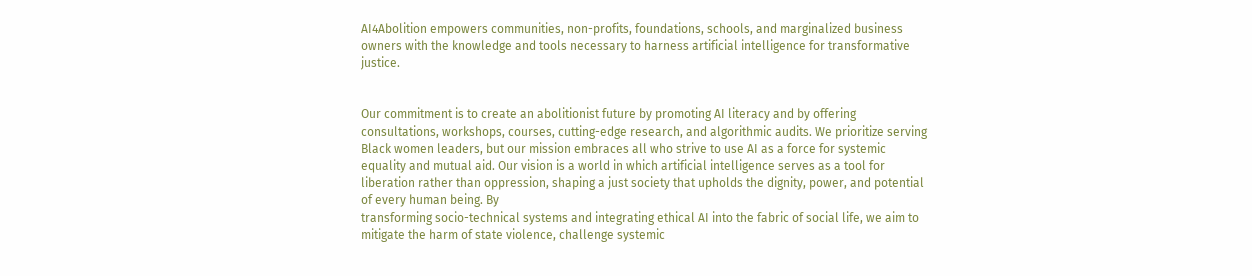AI4Abolition empowers communities, non-profits, foundations, schools, and marginalized business owners with the knowledge and tools necessary to harness artificial intelligence for transformative justice.


Our commitment is to create an abolitionist future by promoting AI literacy and by offering consultations, workshops, courses, cutting-edge research, and algorithmic audits. We prioritize serving Black women leaders, but our mission embraces all who strive to use AI as a force for systemic equality and mutual aid. Our vision is a world in which artificial intelligence serves as a tool for liberation rather than oppression, shaping a just society that upholds the dignity, power, and potential of every human being. By
transforming socio-technical systems and integrating ethical AI into the fabric of social life, we aim to mitigate the harm of state violence, challenge systemic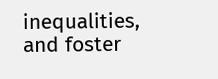inequalities, and foster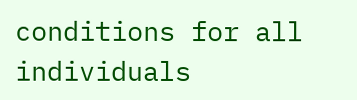conditions for all individuals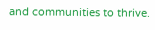and communities to thrive.